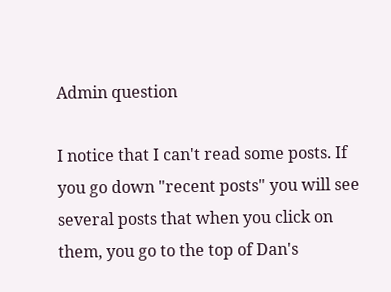Admin question

I notice that I can't read some posts. If you go down "recent posts" you will see several posts that when you click on them, you go to the top of Dan's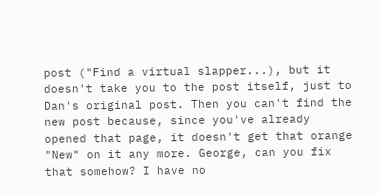post ("Find a virtual slapper...), but it doesn't take you to the post itself, just to Dan's original post. Then you can't find the new post because, since you've already opened that page, it doesn't get that orange "New" on it any more. George, can you fix that somehow? I have no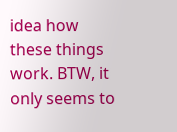idea how these things work. BTW, it only seems to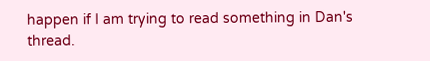happen if I am trying to read something in Dan's thread.